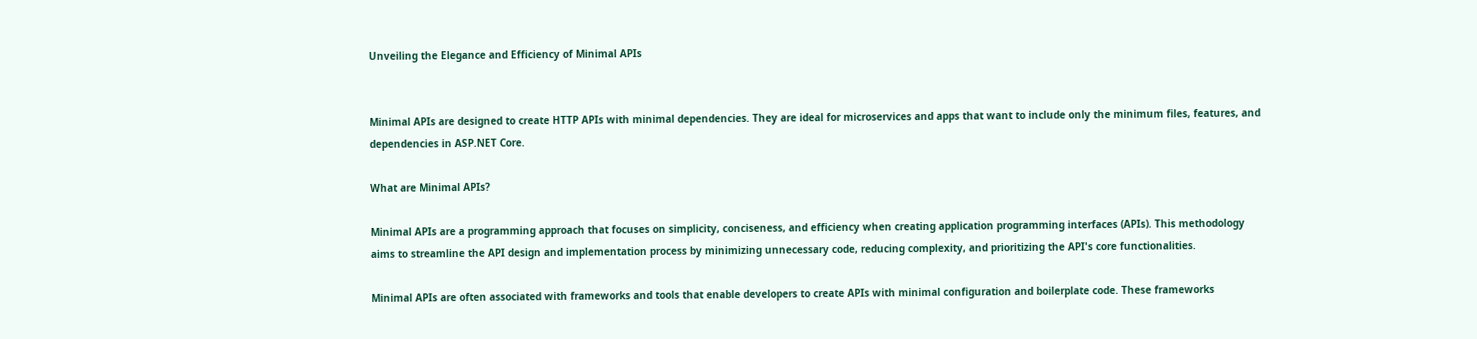Unveiling the Elegance and Efficiency of Minimal APIs


Minimal APIs are designed to create HTTP APIs with minimal dependencies. They are ideal for microservices and apps that want to include only the minimum files, features, and dependencies in ASP.NET Core.

What are Minimal APIs?

Minimal APIs are a programming approach that focuses on simplicity, conciseness, and efficiency when creating application programming interfaces (APIs). This methodology aims to streamline the API design and implementation process by minimizing unnecessary code, reducing complexity, and prioritizing the API's core functionalities.

Minimal APIs are often associated with frameworks and tools that enable developers to create APIs with minimal configuration and boilerplate code. These frameworks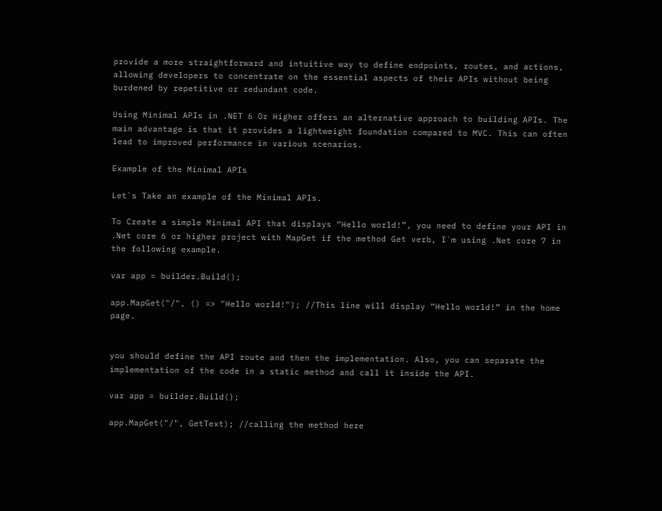provide a more straightforward and intuitive way to define endpoints, routes, and actions, allowing developers to concentrate on the essential aspects of their APIs without being burdened by repetitive or redundant code.

Using Minimal APIs in .NET 6 Or Higher offers an alternative approach to building APIs. The main advantage is that it provides a lightweight foundation compared to MVC. This can often lead to improved performance in various scenarios.

Example of the Minimal APIs

Let`s Take an example of the Minimal APIs.

To Create a simple Minimal API that displays “Hello world!”, you need to define your API in .Net core 6 or higher project with MapGet if the method Get verb, I`m using .Net core 7 in the following example.

var app = builder.Build();

app.MapGet("/", () => "Hello world!"); //This line will display “Hello world!” in the home page.


you should define the API route and then the implementation. Also, you can separate the implementation of the code in a static method and call it inside the API.

var app = builder.Build();

app.MapGet("/", GetText); //calling the method here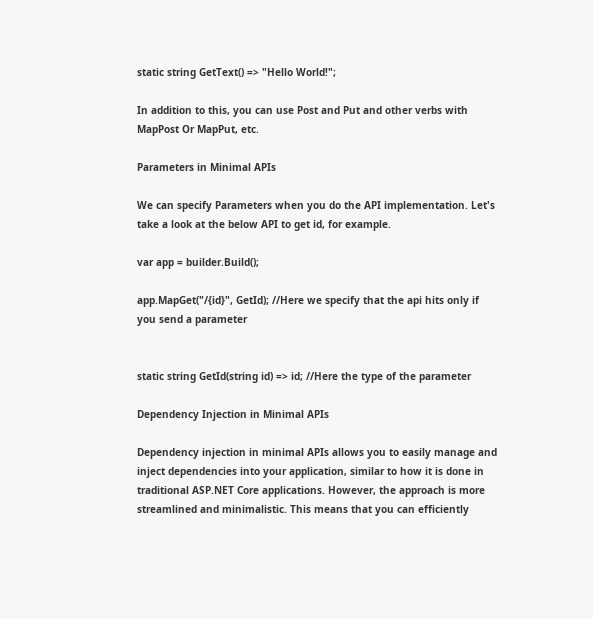static string GetText() => "Hello World!";

In addition to this, you can use Post and Put and other verbs with MapPost Or MapPut, etc.

Parameters in Minimal APIs

We can specify Parameters when you do the API implementation. Let's take a look at the below API to get id, for example.

var app = builder.Build();

app.MapGet("/{id}", GetId); //Here we specify that the api hits only if you send a parameter


static string GetId(string id) => id; //Here the type of the parameter

Dependency Injection in Minimal APIs

Dependency injection in minimal APIs allows you to easily manage and inject dependencies into your application, similar to how it is done in traditional ASP.NET Core applications. However, the approach is more streamlined and minimalistic. This means that you can efficiently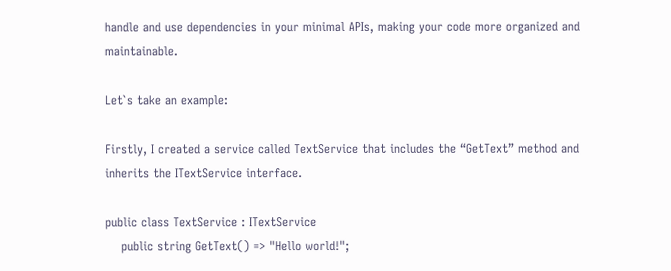handle and use dependencies in your minimal APIs, making your code more organized and maintainable.

Let`s take an example:

Firstly, I created a service called TextService that includes the “GetText” method and inherits the ITextService interface.

public class TextService : ITextService
    public string GetText() => "Hello world!";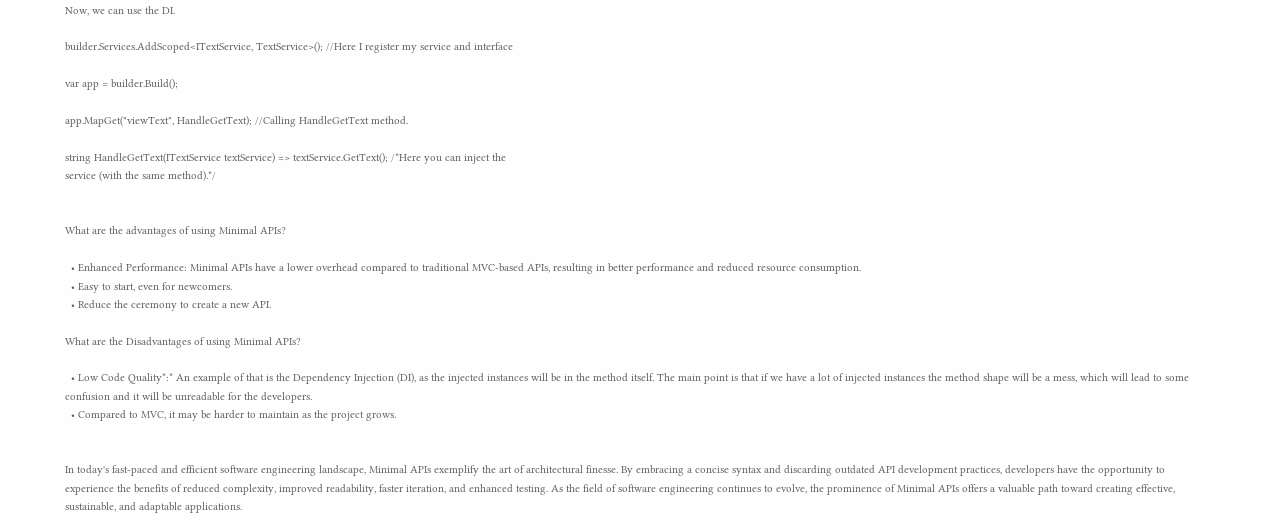Now, we can use the DI.

builder.Services.AddScoped<ITextService, TextService>(); //Here I register my service and interface

var app = builder.Build();

app.MapGet("viewText", HandleGetText); //Calling HandleGetText method.

string HandleGetText(ITextService textService) => textService.GetText(); /*Here you can inject the
service (with the same method).*/


What are the advantages of using Minimal APIs?

  • Enhanced Performance: Minimal APIs have a lower overhead compared to traditional MVC-based APIs, resulting in better performance and reduced resource consumption.
  • Easy to start, even for newcomers.
  • Reduce the ceremony to create a new API.

What are the Disadvantages of using Minimal APIs?

  • Low Code Quality*:* An example of that is the Dependency Injection (DI), as the injected instances will be in the method itself. The main point is that if we have a lot of injected instances the method shape will be a mess, which will lead to some confusion and it will be unreadable for the developers.
  • Compared to MVC, it may be harder to maintain as the project grows.


In today's fast-paced and efficient software engineering landscape, Minimal APIs exemplify the art of architectural finesse. By embracing a concise syntax and discarding outdated API development practices, developers have the opportunity to experience the benefits of reduced complexity, improved readability, faster iteration, and enhanced testing. As the field of software engineering continues to evolve, the prominence of Minimal APIs offers a valuable path toward creating effective, sustainable, and adaptable applications.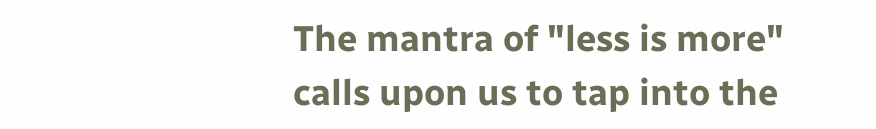The mantra of "less is more" calls upon us to tap into the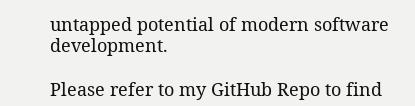untapped potential of modern software development.

Please refer to my GitHub Repo to find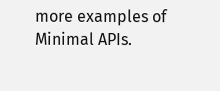more examples of Minimal APIs.